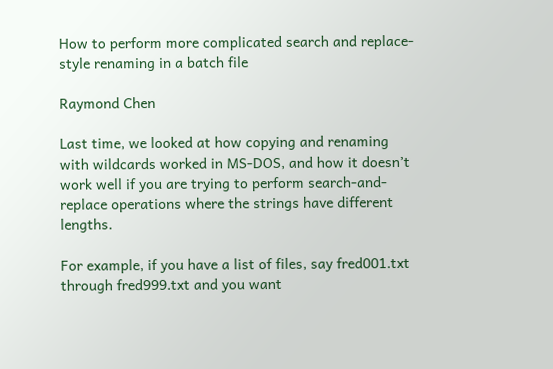How to perform more complicated search and replace-style renaming in a batch file

Raymond Chen

Last time, we looked at how copying and renaming with wildcards worked in MS-DOS, and how it doesn’t work well if you are trying to perform search-and-replace operations where the strings have different lengths.

For example, if you have a list of files, say fred001.txt through fred999.txt and you want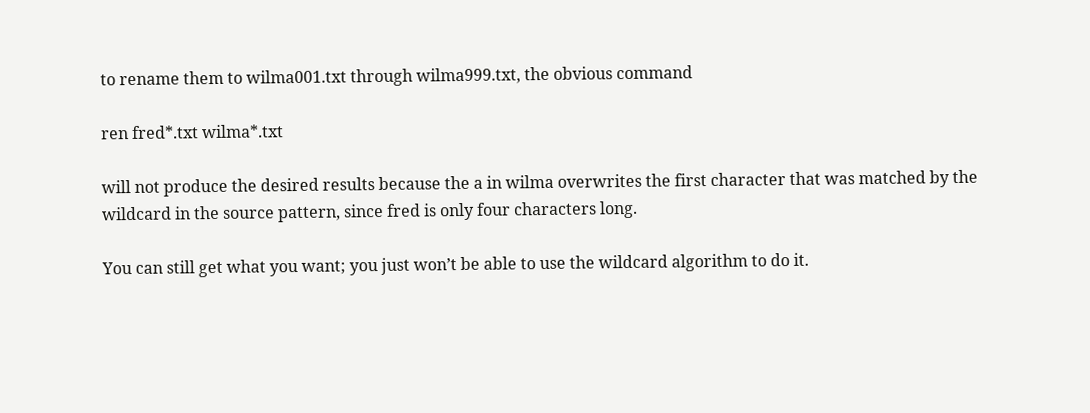to rename them to wilma001.txt through wilma999.txt, the obvious command

ren fred*.txt wilma*.txt

will not produce the desired results because the a in wilma overwrites the first character that was matched by the wildcard in the source pattern, since fred is only four characters long.

You can still get what you want; you just won’t be able to use the wildcard algorithm to do it.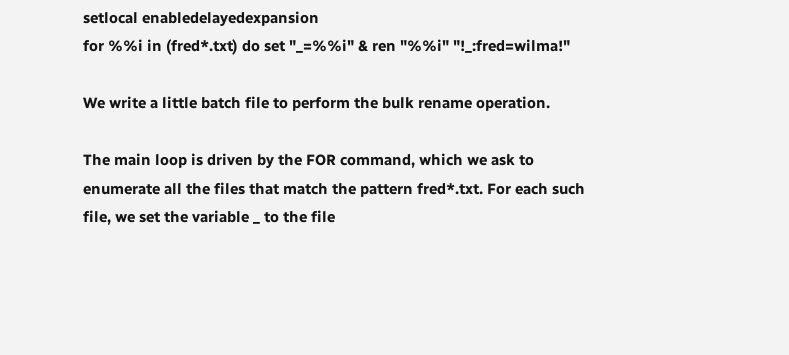setlocal enabledelayedexpansion
for %%i in (fred*.txt) do set "_=%%i" & ren "%%i" "!_:fred=wilma!"

We write a little batch file to perform the bulk rename operation.

The main loop is driven by the FOR command, which we ask to enumerate all the files that match the pattern fred*.txt. For each such file, we set the variable _ to the file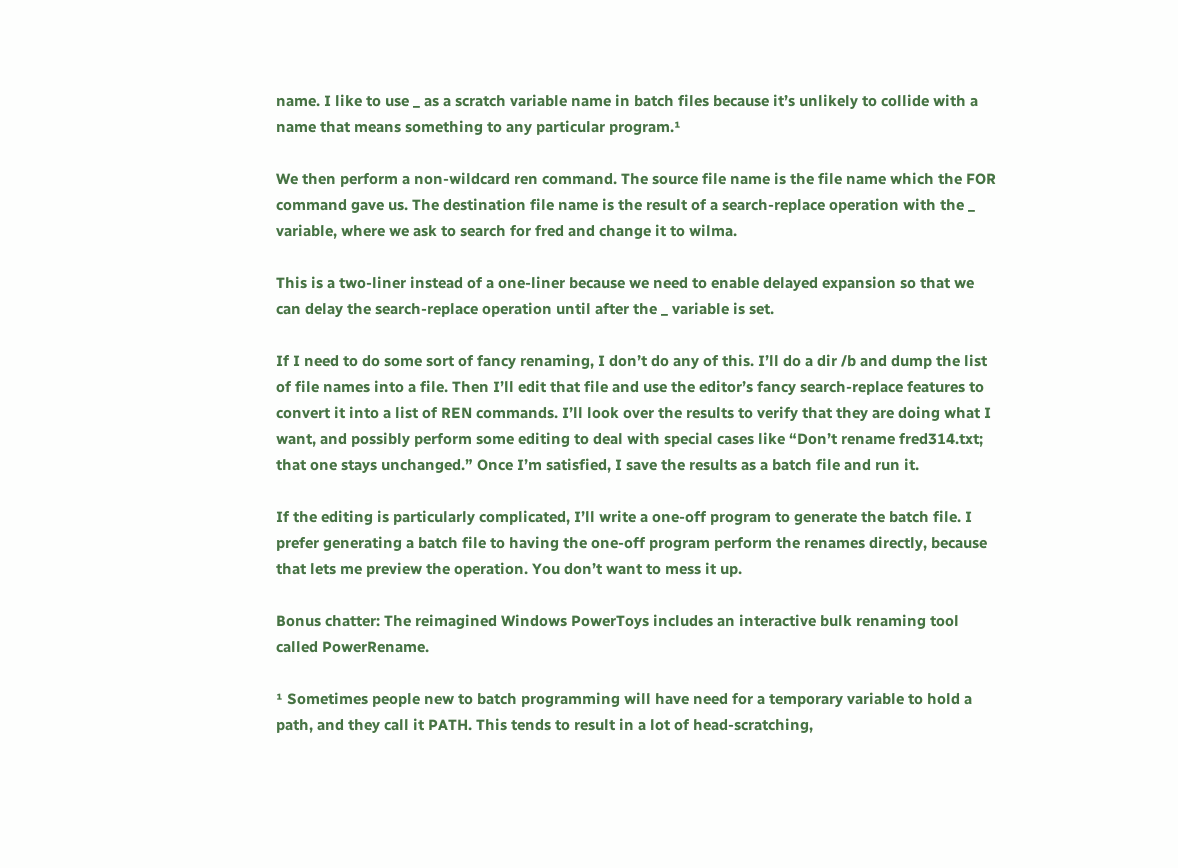name. I like to use _ as a scratch variable name in batch files because it’s unlikely to collide with a name that means something to any particular program.¹

We then perform a non-wildcard ren command. The source file name is the file name which the FOR command gave us. The destination file name is the result of a search-replace operation with the _ variable, where we ask to search for fred and change it to wilma.

This is a two-liner instead of a one-liner because we need to enable delayed expansion so that we can delay the search-replace operation until after the _ variable is set.

If I need to do some sort of fancy renaming, I don’t do any of this. I’ll do a dir /b and dump the list of file names into a file. Then I’ll edit that file and use the editor’s fancy search-replace features to convert it into a list of REN commands. I’ll look over the results to verify that they are doing what I want, and possibly perform some editing to deal with special cases like “Don’t rename fred314.txt; that one stays unchanged.” Once I’m satisfied, I save the results as a batch file and run it.

If the editing is particularly complicated, I’ll write a one-off program to generate the batch file. I prefer generating a batch file to having the one-off program perform the renames directly, because that lets me preview the operation. You don’t want to mess it up.

Bonus chatter: The reimagined Windows PowerToys includes an interactive bulk renaming tool called PowerRename.

¹ Sometimes people new to batch programming will have need for a temporary variable to hold a path, and they call it PATH. This tends to result in a lot of head-scratching,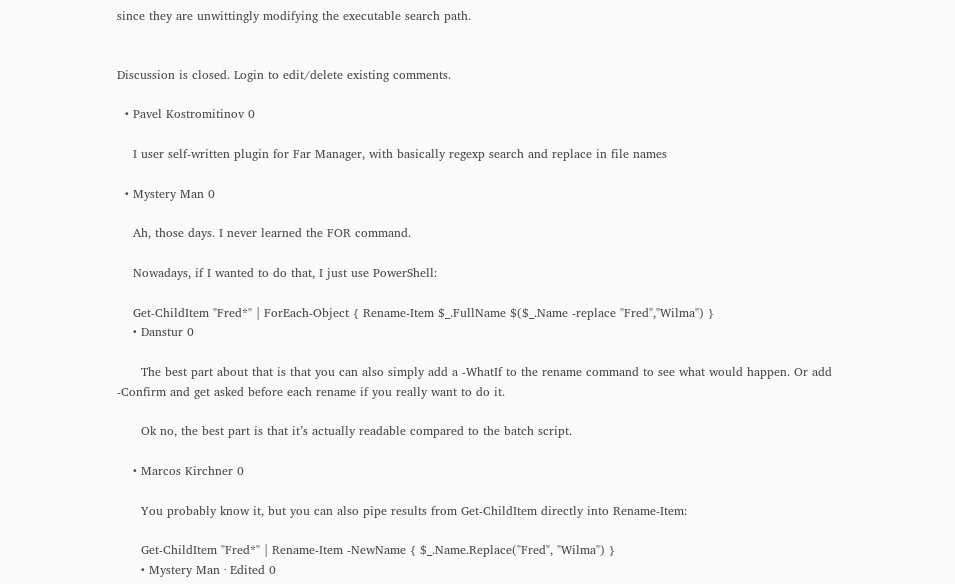since they are unwittingly modifying the executable search path.


Discussion is closed. Login to edit/delete existing comments.

  • Pavel Kostromitinov 0

    I user self-written plugin for Far Manager, with basically regexp search and replace in file names

  • Mystery Man 0

    Ah, those days. I never learned the FOR command.

    Nowadays, if I wanted to do that, I just use PowerShell:

    Get-ChildItem "Fred*" | ForEach-Object { Rename-Item $_.FullName $($_.Name -replace "Fred","Wilma") }
    • Danstur 0

      The best part about that is that you can also simply add a -WhatIf to the rename command to see what would happen. Or add -Confirm and get asked before each rename if you really want to do it.

      Ok no, the best part is that it’s actually readable compared to the batch script.

    • Marcos Kirchner 0

      You probably know it, but you can also pipe results from Get-ChildItem directly into Rename-Item:

      Get-ChildItem "Fred*" | Rename-Item -NewName { $_.Name.Replace("Fred", "Wilma") }
      • Mystery Man · Edited 0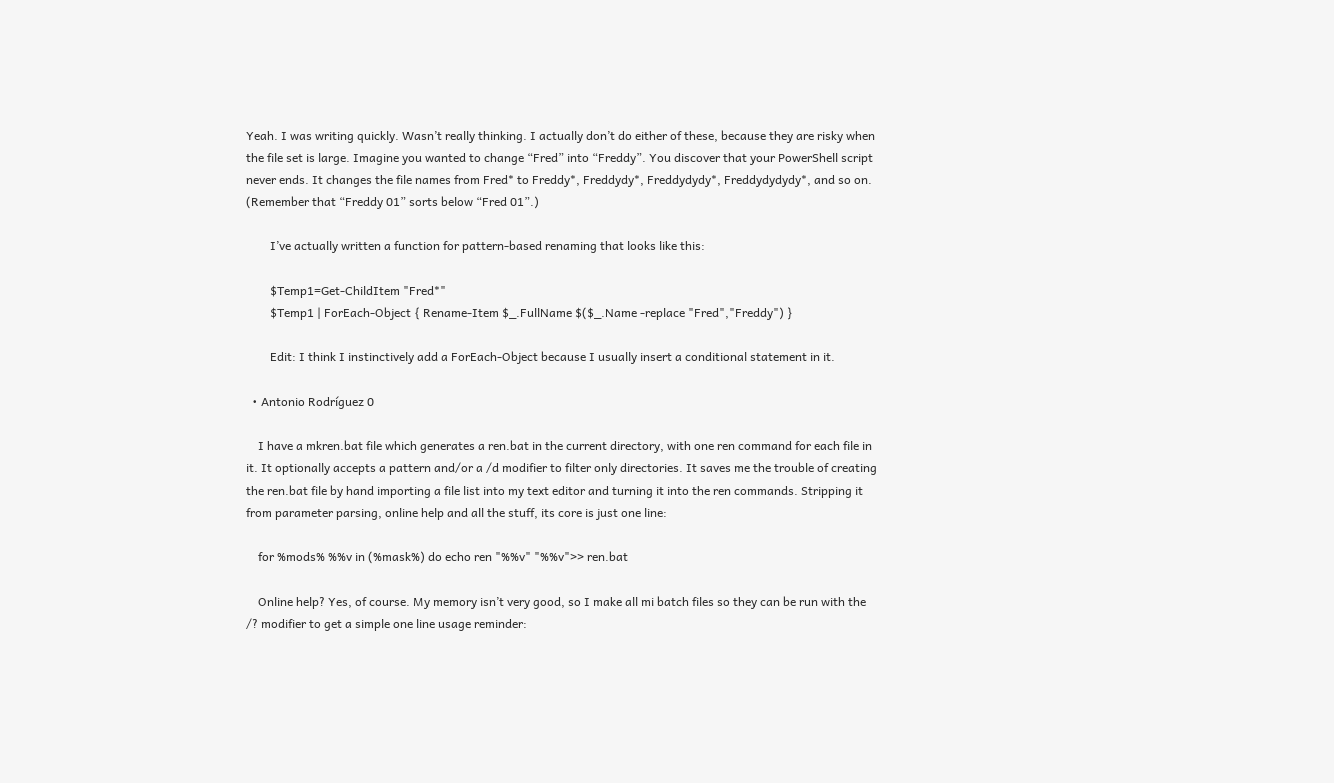Yeah. I was writing quickly. Wasn’t really thinking. I actually don’t do either of these, because they are risky when the file set is large. Imagine you wanted to change “Fred” into “Freddy”. You discover that your PowerShell script never ends. It changes the file names from Fred* to Freddy*, Freddydy*, Freddydydy*, Freddydydydy*, and so on. (Remember that “Freddy 01” sorts below “Fred 01”.)

        I’ve actually written a function for pattern-based renaming that looks like this:

        $Temp1=Get-ChildItem "Fred*"
        $Temp1 | ForEach-Object { Rename-Item $_.FullName $($_.Name -replace "Fred","Freddy") }

        Edit: I think I instinctively add a ForEach-Object because I usually insert a conditional statement in it.

  • Antonio Rodríguez 0

    I have a mkren.bat file which generates a ren.bat in the current directory, with one ren command for each file in it. It optionally accepts a pattern and/or a /d modifier to filter only directories. It saves me the trouble of creating the ren.bat file by hand importing a file list into my text editor and turning it into the ren commands. Stripping it from parameter parsing, online help and all the stuff, its core is just one line:

    for %mods% %%v in (%mask%) do echo ren "%%v" "%%v">> ren.bat

    Online help? Yes, of course. My memory isn’t very good, so I make all mi batch files so they can be run with the /? modifier to get a simple one line usage reminder: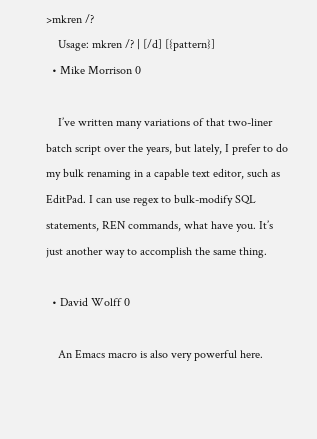>mkren /?
    Usage: mkren /? | [/d] [{pattern}]
  • Mike Morrison 0

    I’ve written many variations of that two-liner batch script over the years, but lately, I prefer to do my bulk renaming in a capable text editor, such as EditPad. I can use regex to bulk-modify SQL statements, REN commands, what have you. It’s just another way to accomplish the same thing.

  • David Wolff 0

    An Emacs macro is also very powerful here.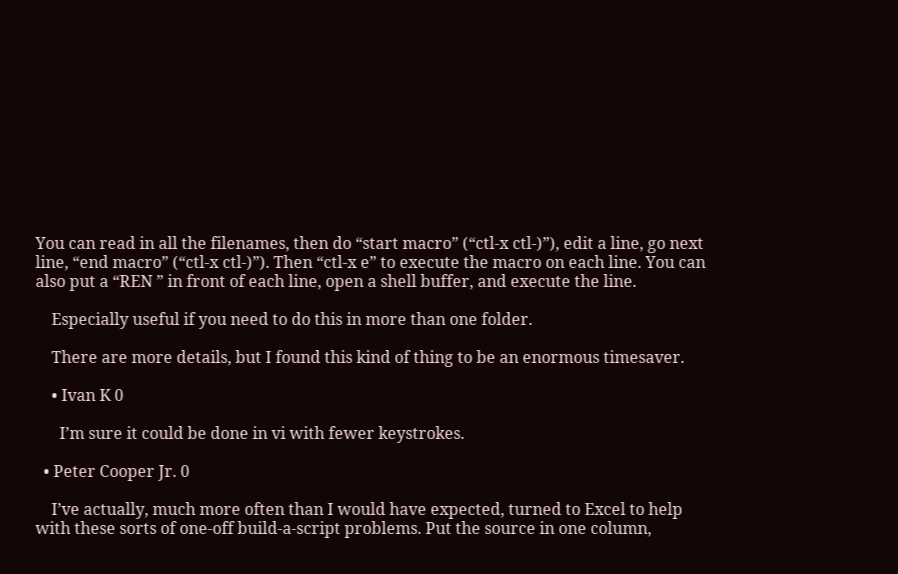You can read in all the filenames, then do “start macro” (“ctl-x ctl-)”), edit a line, go next line, “end macro” (“ctl-x ctl-)”). Then “ctl-x e” to execute the macro on each line. You can also put a “REN ” in front of each line, open a shell buffer, and execute the line.

    Especially useful if you need to do this in more than one folder.

    There are more details, but I found this kind of thing to be an enormous timesaver.

    • Ivan K 0

      I’m sure it could be done in vi with fewer keystrokes.

  • Peter Cooper Jr. 0

    I’ve actually, much more often than I would have expected, turned to Excel to help with these sorts of one-off build-a-script problems. Put the source in one column,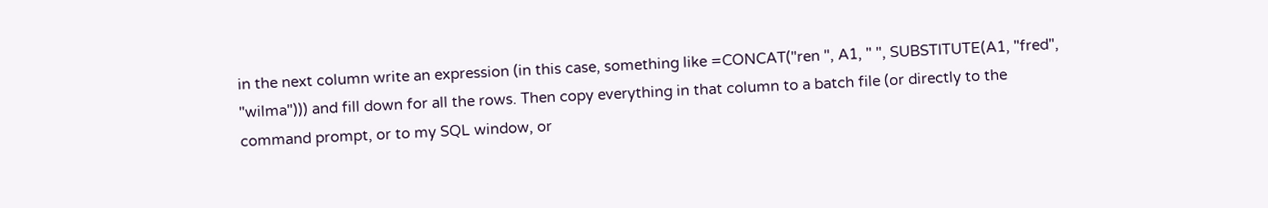in the next column write an expression (in this case, something like =CONCAT("ren ", A1, " ", SUBSTITUTE(A1, "fred", "wilma"))) and fill down for all the rows. Then copy everything in that column to a batch file (or directly to the command prompt, or to my SQL window, or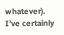whatever). I’ve certainly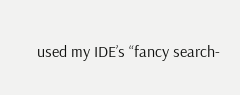used my IDE’s “fancy search-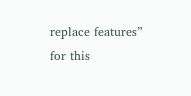replace features” for this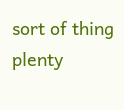sort of thing plenty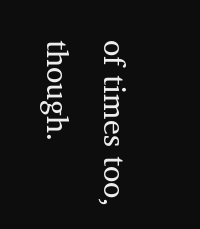of times too, though.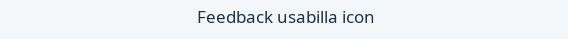Feedback usabilla icon